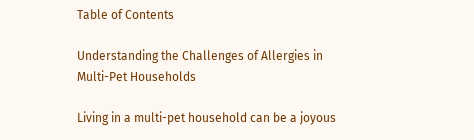Table of Contents

Understanding the Challenges of Allergies in Multi-Pet Households

Living in a multi-pet household can be a joyous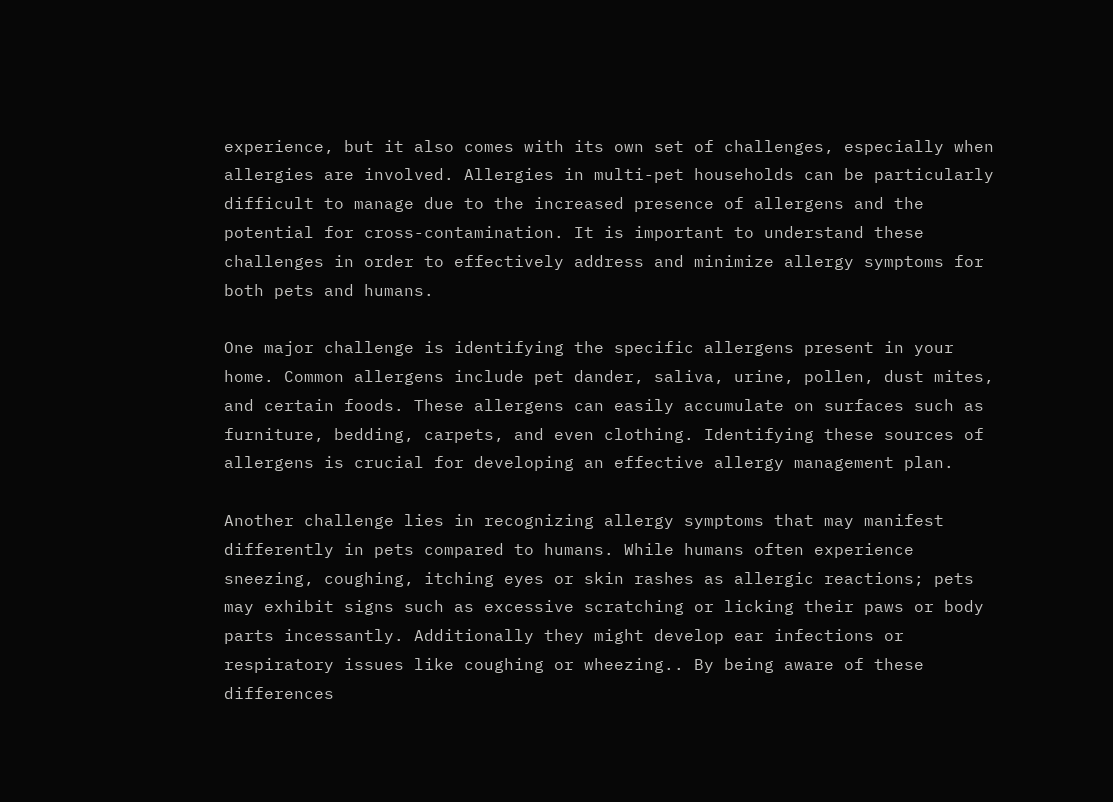experience, but it also comes with its own set of challenges, especially when allergies are involved. Allergies in multi-pet households can be particularly difficult to manage due to the increased presence of allergens and the potential for cross-contamination. It is important to understand these challenges in order to effectively address and minimize allergy symptoms for both pets and humans.

One major challenge is identifying the specific allergens present in your home. Common allergens include pet dander, saliva, urine, pollen, dust mites, and certain foods. These allergens can easily accumulate on surfaces such as furniture, bedding, carpets, and even clothing. Identifying these sources of allergens is crucial for developing an effective allergy management plan.

Another challenge lies in recognizing allergy symptoms that may manifest differently in pets compared to humans. While humans often experience sneezing, coughing, itching eyes or skin rashes as allergic reactions; pets may exhibit signs such as excessive scratching or licking their paws or body parts incessantly. Additionally they might develop ear infections or respiratory issues like coughing or wheezing.. By being aware of these differences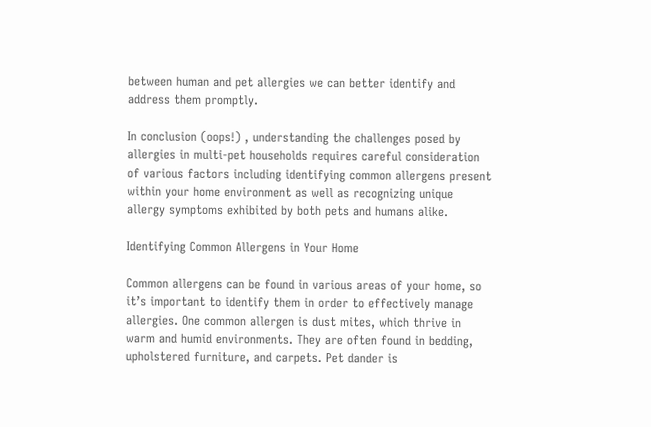between human and pet allergies we can better identify and address them promptly.

In conclusion (oops!) , understanding the challenges posed by allergies in multi-pet households requires careful consideration of various factors including identifying common allergens present within your home environment as well as recognizing unique allergy symptoms exhibited by both pets and humans alike.

Identifying Common Allergens in Your Home

Common allergens can be found in various areas of your home, so it’s important to identify them in order to effectively manage allergies. One common allergen is dust mites, which thrive in warm and humid environments. They are often found in bedding, upholstered furniture, and carpets. Pet dander is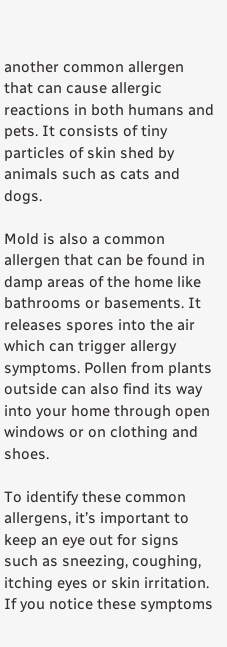another common allergen that can cause allergic reactions in both humans and pets. It consists of tiny particles of skin shed by animals such as cats and dogs.

Mold is also a common allergen that can be found in damp areas of the home like bathrooms or basements. It releases spores into the air which can trigger allergy symptoms. Pollen from plants outside can also find its way into your home through open windows or on clothing and shoes.

To identify these common allergens, it’s important to keep an eye out for signs such as sneezing, coughing, itching eyes or skin irritation. If you notice these symptoms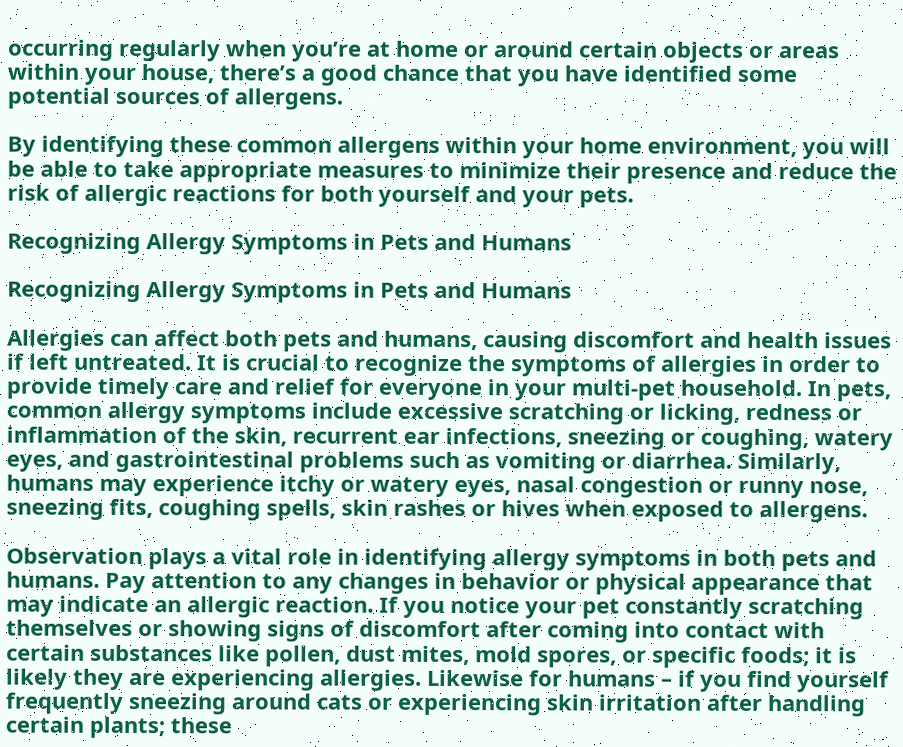occurring regularly when you’re at home or around certain objects or areas within your house, there’s a good chance that you have identified some potential sources of allergens.

By identifying these common allergens within your home environment, you will be able to take appropriate measures to minimize their presence and reduce the risk of allergic reactions for both yourself and your pets.

Recognizing Allergy Symptoms in Pets and Humans

Recognizing Allergy Symptoms in Pets and Humans

Allergies can affect both pets and humans, causing discomfort and health issues if left untreated. It is crucial to recognize the symptoms of allergies in order to provide timely care and relief for everyone in your multi-pet household. In pets, common allergy symptoms include excessive scratching or licking, redness or inflammation of the skin, recurrent ear infections, sneezing or coughing, watery eyes, and gastrointestinal problems such as vomiting or diarrhea. Similarly, humans may experience itchy or watery eyes, nasal congestion or runny nose, sneezing fits, coughing spells, skin rashes or hives when exposed to allergens.

Observation plays a vital role in identifying allergy symptoms in both pets and humans. Pay attention to any changes in behavior or physical appearance that may indicate an allergic reaction. If you notice your pet constantly scratching themselves or showing signs of discomfort after coming into contact with certain substances like pollen, dust mites, mold spores, or specific foods; it is likely they are experiencing allergies. Likewise for humans – if you find yourself frequently sneezing around cats or experiencing skin irritation after handling certain plants; these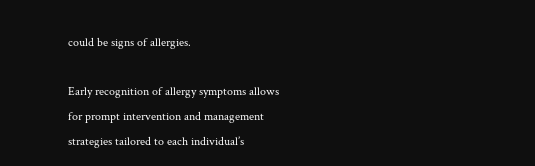could be signs of allergies.

Early recognition of allergy symptoms allows for prompt intervention and management strategies tailored to each individual’s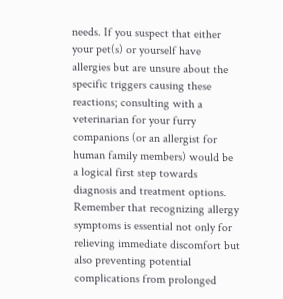needs. If you suspect that either your pet(s) or yourself have allergies but are unsure about the specific triggers causing these reactions; consulting with a veterinarian for your furry companions (or an allergist for human family members) would be a logical first step towards diagnosis and treatment options. Remember that recognizing allergy symptoms is essential not only for relieving immediate discomfort but also preventing potential complications from prolonged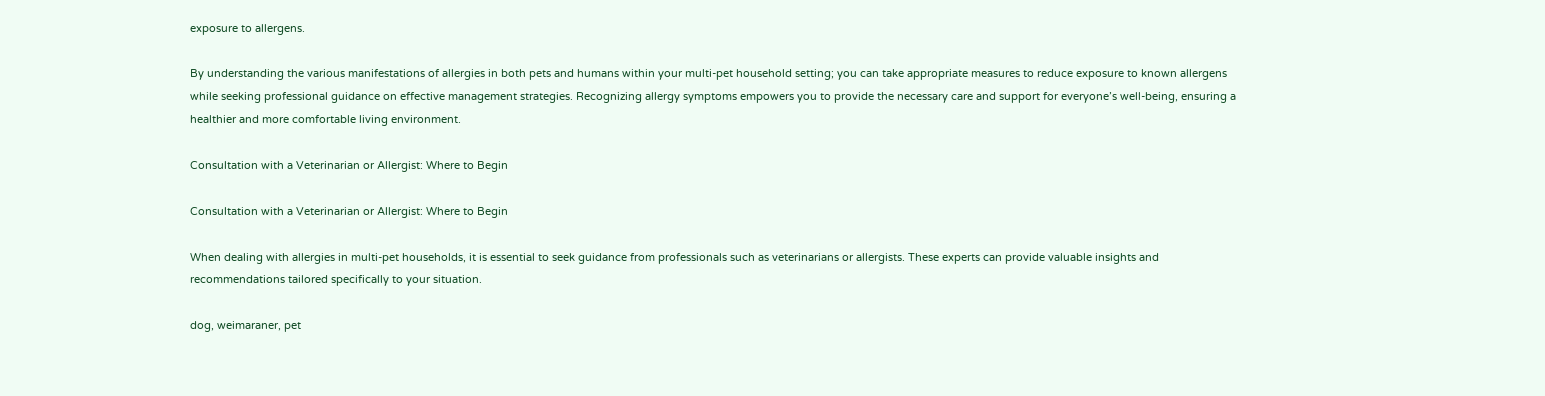exposure to allergens.

By understanding the various manifestations of allergies in both pets and humans within your multi-pet household setting; you can take appropriate measures to reduce exposure to known allergens while seeking professional guidance on effective management strategies. Recognizing allergy symptoms empowers you to provide the necessary care and support for everyone’s well-being, ensuring a healthier and more comfortable living environment.

Consultation with a Veterinarian or Allergist: Where to Begin

Consultation with a Veterinarian or Allergist: Where to Begin

When dealing with allergies in multi-pet households, it is essential to seek guidance from professionals such as veterinarians or allergists. These experts can provide valuable insights and recommendations tailored specifically to your situation.

dog, weimaraner, pet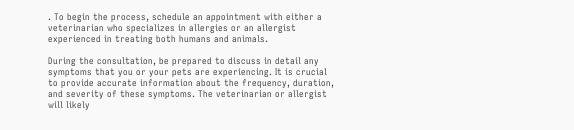. To begin the process, schedule an appointment with either a veterinarian who specializes in allergies or an allergist experienced in treating both humans and animals.

During the consultation, be prepared to discuss in detail any symptoms that you or your pets are experiencing. It is crucial to provide accurate information about the frequency, duration, and severity of these symptoms. The veterinarian or allergist will likely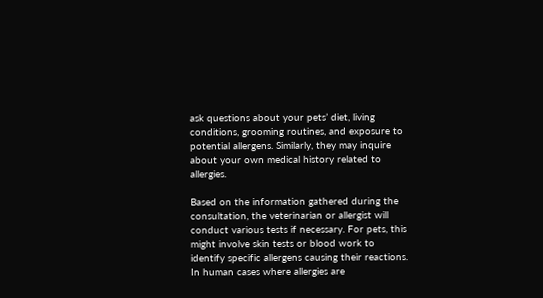ask questions about your pets’ diet, living conditions, grooming routines, and exposure to potential allergens. Similarly, they may inquire about your own medical history related to allergies.

Based on the information gathered during the consultation, the veterinarian or allergist will conduct various tests if necessary. For pets, this might involve skin tests or blood work to identify specific allergens causing their reactions. In human cases where allergies are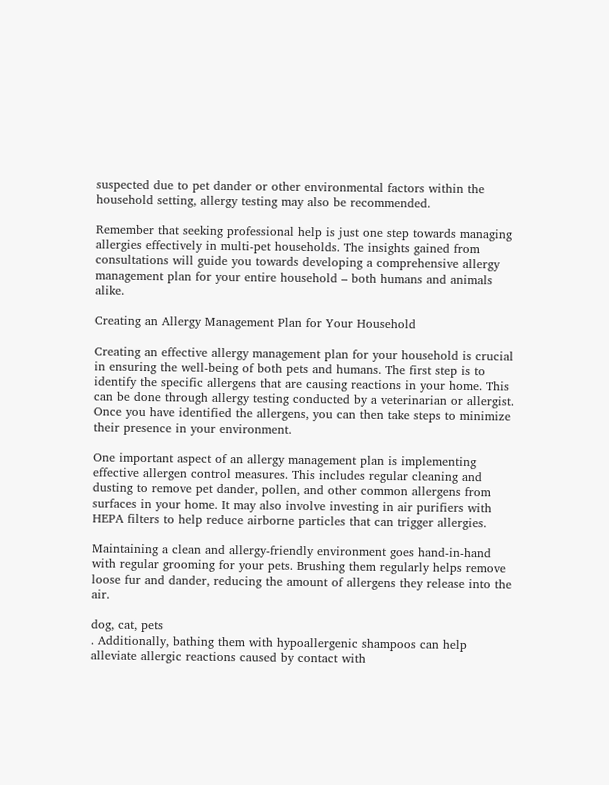suspected due to pet dander or other environmental factors within the household setting, allergy testing may also be recommended.

Remember that seeking professional help is just one step towards managing allergies effectively in multi-pet households. The insights gained from consultations will guide you towards developing a comprehensive allergy management plan for your entire household – both humans and animals alike.

Creating an Allergy Management Plan for Your Household

Creating an effective allergy management plan for your household is crucial in ensuring the well-being of both pets and humans. The first step is to identify the specific allergens that are causing reactions in your home. This can be done through allergy testing conducted by a veterinarian or allergist. Once you have identified the allergens, you can then take steps to minimize their presence in your environment.

One important aspect of an allergy management plan is implementing effective allergen control measures. This includes regular cleaning and dusting to remove pet dander, pollen, and other common allergens from surfaces in your home. It may also involve investing in air purifiers with HEPA filters to help reduce airborne particles that can trigger allergies.

Maintaining a clean and allergy-friendly environment goes hand-in-hand with regular grooming for your pets. Brushing them regularly helps remove loose fur and dander, reducing the amount of allergens they release into the air.

dog, cat, pets
. Additionally, bathing them with hypoallergenic shampoos can help alleviate allergic reactions caused by contact with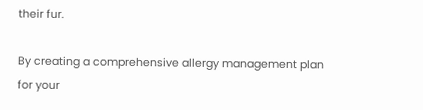their fur.

By creating a comprehensive allergy management plan for your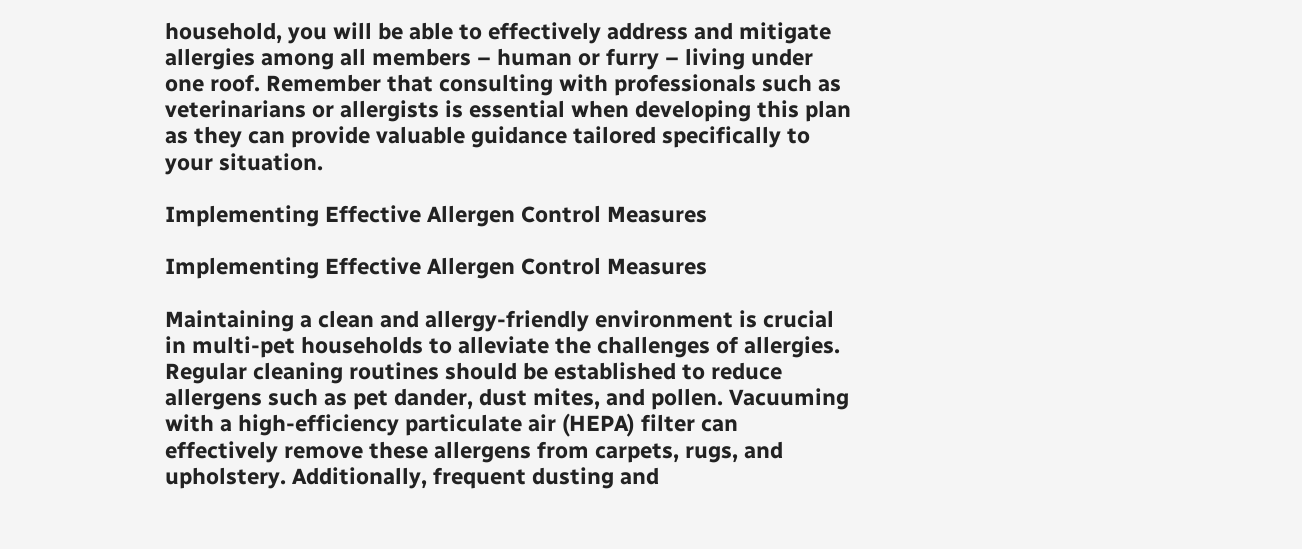household, you will be able to effectively address and mitigate allergies among all members – human or furry – living under one roof. Remember that consulting with professionals such as veterinarians or allergists is essential when developing this plan as they can provide valuable guidance tailored specifically to your situation.

Implementing Effective Allergen Control Measures

Implementing Effective Allergen Control Measures

Maintaining a clean and allergy-friendly environment is crucial in multi-pet households to alleviate the challenges of allergies. Regular cleaning routines should be established to reduce allergens such as pet dander, dust mites, and pollen. Vacuuming with a high-efficiency particulate air (HEPA) filter can effectively remove these allergens from carpets, rugs, and upholstery. Additionally, frequent dusting and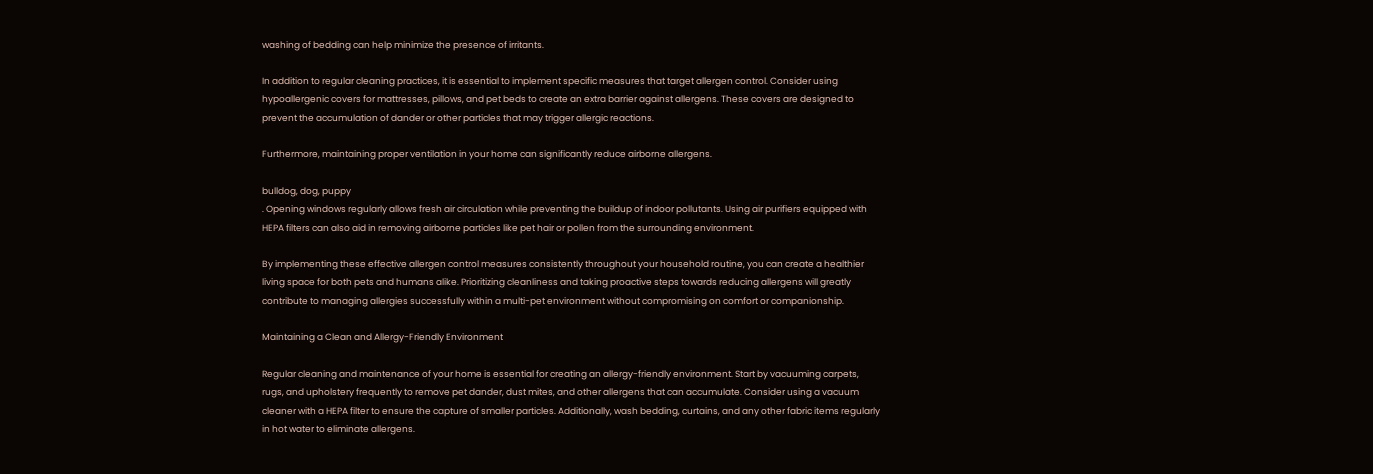washing of bedding can help minimize the presence of irritants.

In addition to regular cleaning practices, it is essential to implement specific measures that target allergen control. Consider using hypoallergenic covers for mattresses, pillows, and pet beds to create an extra barrier against allergens. These covers are designed to prevent the accumulation of dander or other particles that may trigger allergic reactions.

Furthermore, maintaining proper ventilation in your home can significantly reduce airborne allergens.

bulldog, dog, puppy
. Opening windows regularly allows fresh air circulation while preventing the buildup of indoor pollutants. Using air purifiers equipped with HEPA filters can also aid in removing airborne particles like pet hair or pollen from the surrounding environment.

By implementing these effective allergen control measures consistently throughout your household routine, you can create a healthier living space for both pets and humans alike. Prioritizing cleanliness and taking proactive steps towards reducing allergens will greatly contribute to managing allergies successfully within a multi-pet environment without compromising on comfort or companionship.

Maintaining a Clean and Allergy-Friendly Environment

Regular cleaning and maintenance of your home is essential for creating an allergy-friendly environment. Start by vacuuming carpets, rugs, and upholstery frequently to remove pet dander, dust mites, and other allergens that can accumulate. Consider using a vacuum cleaner with a HEPA filter to ensure the capture of smaller particles. Additionally, wash bedding, curtains, and any other fabric items regularly in hot water to eliminate allergens.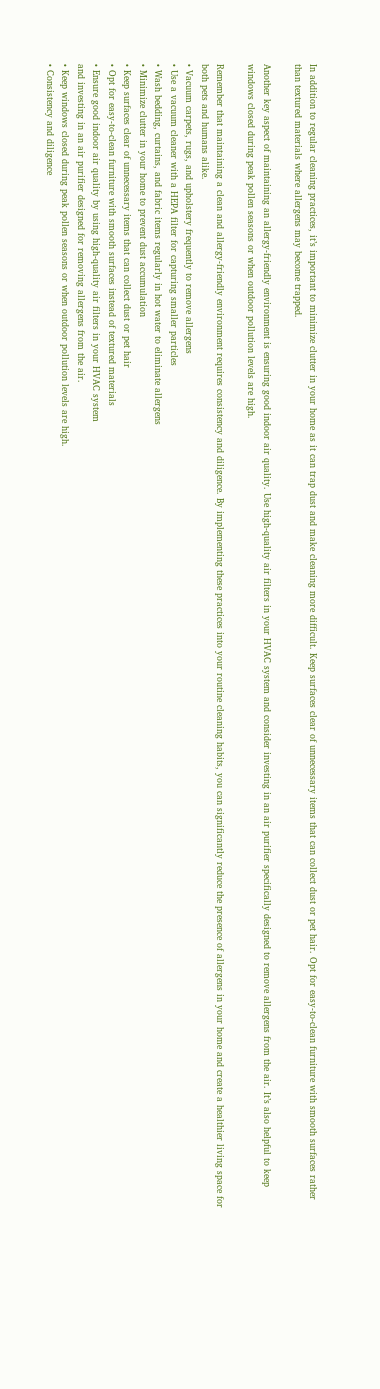In addition to regular cleaning practices, it’s important to minimize clutter in your home as it can trap dust and make cleaning more difficult. Keep surfaces clear of unnecessary items that can collect dust or pet hair. Opt for easy-to-clean furniture with smooth surfaces rather than textured materials where allergens may become trapped.

Another key aspect of maintaining an allergy-friendly environment is ensuring good indoor air quality. Use high-quality air filters in your HVAC system and consider investing in an air purifier specifically designed to remove allergens from the air. It’s also helpful to keep windows closed during peak pollen seasons or when outdoor pollution levels are high.

Remember that maintaining a clean and allergy-friendly environment requires consistency and diligence. By implementing these practices into your routine cleaning habits, you can significantly reduce the presence of allergens in your home and create a healthier living space for both pets and humans alike.
• Vacuum carpets, rugs, and upholstery frequently to remove allergens
• Use a vacuum cleaner with a HEPA filter for capturing smaller particles
• Wash bedding, curtains, and fabric items regularly in hot water to eliminate allergens
• Minimize clutter in your home to prevent dust accumulation
• Keep surfaces clear of unnecessary items that can collect dust or pet hair
• Opt for easy-to-clean furniture with smooth surfaces instead of textured materials
• Ensure good indoor air quality by using high-quality air filters in your HVAC system
and investing in an air purifier designed for removing allergens from the air.
• Keep windows closed during peak pollen seasons or when outdoor pollution levels are high.
• Consistency and diligence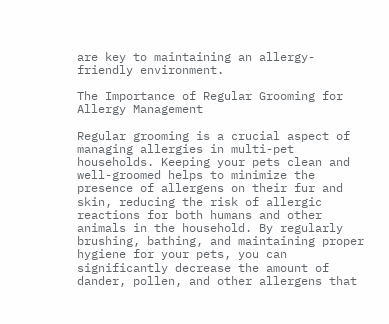are key to maintaining an allergy-friendly environment.

The Importance of Regular Grooming for Allergy Management

Regular grooming is a crucial aspect of managing allergies in multi-pet households. Keeping your pets clean and well-groomed helps to minimize the presence of allergens on their fur and skin, reducing the risk of allergic reactions for both humans and other animals in the household. By regularly brushing, bathing, and maintaining proper hygiene for your pets, you can significantly decrease the amount of dander, pollen, and other allergens that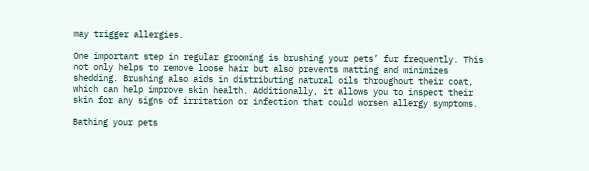may trigger allergies.

One important step in regular grooming is brushing your pets’ fur frequently. This not only helps to remove loose hair but also prevents matting and minimizes shedding. Brushing also aids in distributing natural oils throughout their coat, which can help improve skin health. Additionally, it allows you to inspect their skin for any signs of irritation or infection that could worsen allergy symptoms.

Bathing your pets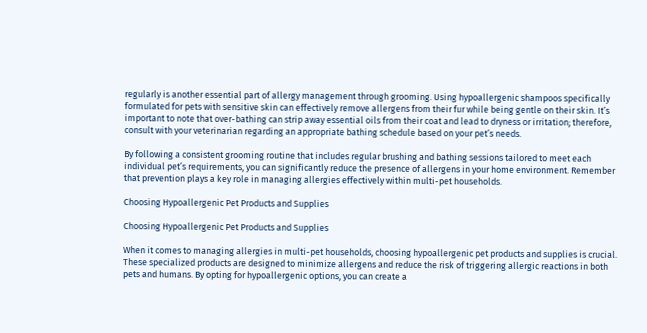regularly is another essential part of allergy management through grooming. Using hypoallergenic shampoos specifically formulated for pets with sensitive skin can effectively remove allergens from their fur while being gentle on their skin. It’s important to note that over-bathing can strip away essential oils from their coat and lead to dryness or irritation; therefore, consult with your veterinarian regarding an appropriate bathing schedule based on your pet’s needs.

By following a consistent grooming routine that includes regular brushing and bathing sessions tailored to meet each individual pet’s requirements, you can significantly reduce the presence of allergens in your home environment. Remember that prevention plays a key role in managing allergies effectively within multi-pet households.

Choosing Hypoallergenic Pet Products and Supplies

Choosing Hypoallergenic Pet Products and Supplies

When it comes to managing allergies in multi-pet households, choosing hypoallergenic pet products and supplies is crucial. These specialized products are designed to minimize allergens and reduce the risk of triggering allergic reactions in both pets and humans. By opting for hypoallergenic options, you can create a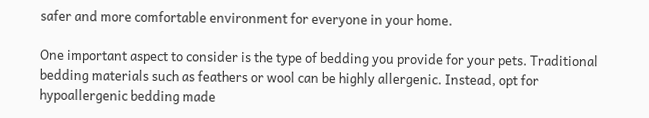safer and more comfortable environment for everyone in your home.

One important aspect to consider is the type of bedding you provide for your pets. Traditional bedding materials such as feathers or wool can be highly allergenic. Instead, opt for hypoallergenic bedding made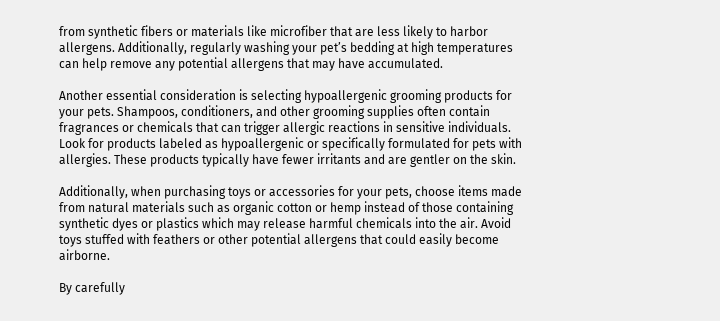from synthetic fibers or materials like microfiber that are less likely to harbor allergens. Additionally, regularly washing your pet’s bedding at high temperatures can help remove any potential allergens that may have accumulated.

Another essential consideration is selecting hypoallergenic grooming products for your pets. Shampoos, conditioners, and other grooming supplies often contain fragrances or chemicals that can trigger allergic reactions in sensitive individuals. Look for products labeled as hypoallergenic or specifically formulated for pets with allergies. These products typically have fewer irritants and are gentler on the skin.

Additionally, when purchasing toys or accessories for your pets, choose items made from natural materials such as organic cotton or hemp instead of those containing synthetic dyes or plastics which may release harmful chemicals into the air. Avoid toys stuffed with feathers or other potential allergens that could easily become airborne.

By carefully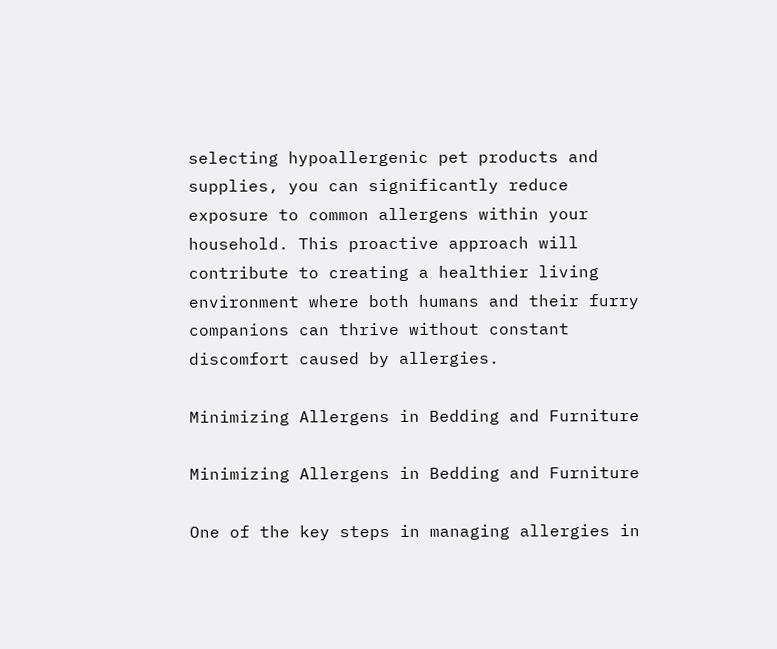selecting hypoallergenic pet products and supplies, you can significantly reduce exposure to common allergens within your household. This proactive approach will contribute to creating a healthier living environment where both humans and their furry companions can thrive without constant discomfort caused by allergies.

Minimizing Allergens in Bedding and Furniture

Minimizing Allergens in Bedding and Furniture

One of the key steps in managing allergies in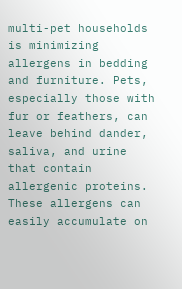multi-pet households is minimizing allergens in bedding and furniture. Pets, especially those with fur or feathers, can leave behind dander, saliva, and urine that contain allergenic proteins. These allergens can easily accumulate on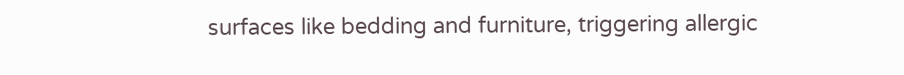surfaces like bedding and furniture, triggering allergic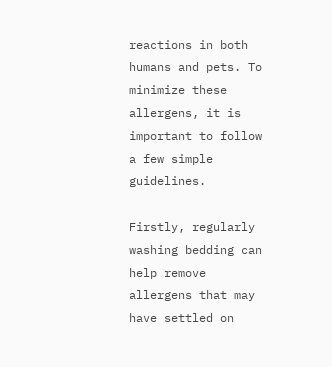reactions in both humans and pets. To minimize these allergens, it is important to follow a few simple guidelines.

Firstly, regularly washing bedding can help remove allergens that may have settled on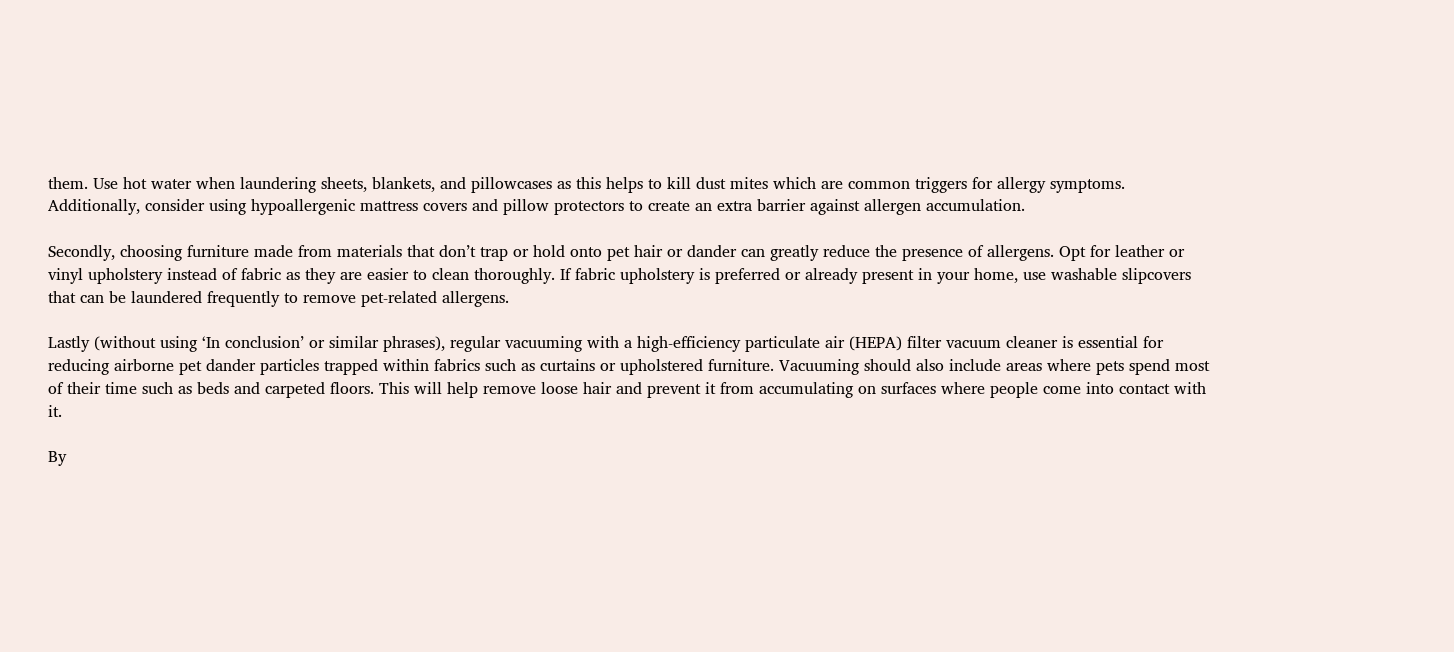them. Use hot water when laundering sheets, blankets, and pillowcases as this helps to kill dust mites which are common triggers for allergy symptoms. Additionally, consider using hypoallergenic mattress covers and pillow protectors to create an extra barrier against allergen accumulation.

Secondly, choosing furniture made from materials that don’t trap or hold onto pet hair or dander can greatly reduce the presence of allergens. Opt for leather or vinyl upholstery instead of fabric as they are easier to clean thoroughly. If fabric upholstery is preferred or already present in your home, use washable slipcovers that can be laundered frequently to remove pet-related allergens.

Lastly (without using ‘In conclusion’ or similar phrases), regular vacuuming with a high-efficiency particulate air (HEPA) filter vacuum cleaner is essential for reducing airborne pet dander particles trapped within fabrics such as curtains or upholstered furniture. Vacuuming should also include areas where pets spend most of their time such as beds and carpeted floors. This will help remove loose hair and prevent it from accumulating on surfaces where people come into contact with it.

By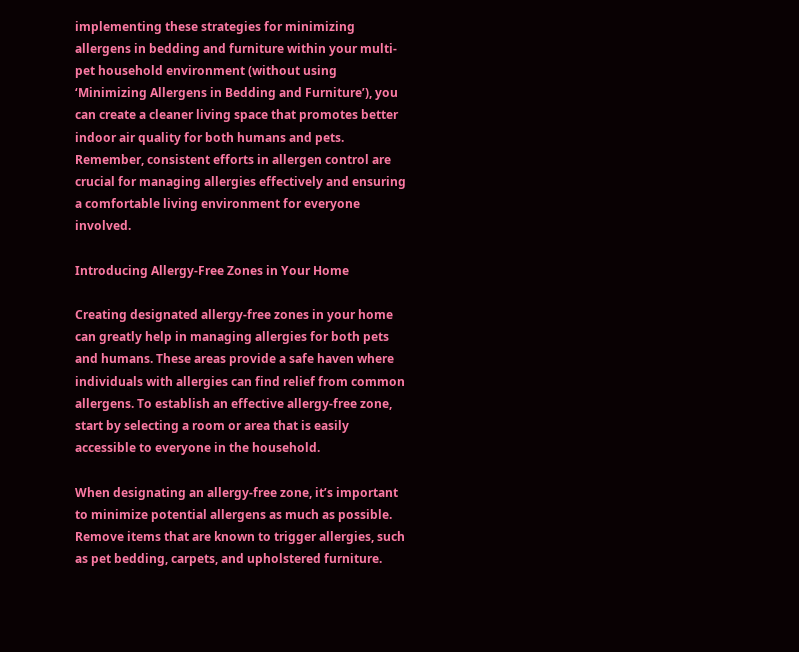implementing these strategies for minimizing allergens in bedding and furniture within your multi-pet household environment (without using ‘Minimizing Allergens in Bedding and Furniture’), you can create a cleaner living space that promotes better indoor air quality for both humans and pets. Remember, consistent efforts in allergen control are crucial for managing allergies effectively and ensuring a comfortable living environment for everyone involved.

Introducing Allergy-Free Zones in Your Home

Creating designated allergy-free zones in your home can greatly help in managing allergies for both pets and humans. These areas provide a safe haven where individuals with allergies can find relief from common allergens. To establish an effective allergy-free zone, start by selecting a room or area that is easily accessible to everyone in the household.

When designating an allergy-free zone, it’s important to minimize potential allergens as much as possible. Remove items that are known to trigger allergies, such as pet bedding, carpets, and upholstered furniture.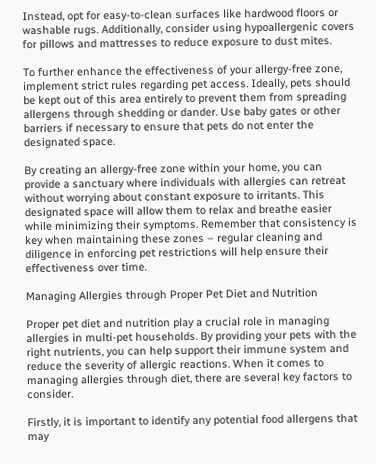Instead, opt for easy-to-clean surfaces like hardwood floors or washable rugs. Additionally, consider using hypoallergenic covers for pillows and mattresses to reduce exposure to dust mites.

To further enhance the effectiveness of your allergy-free zone, implement strict rules regarding pet access. Ideally, pets should be kept out of this area entirely to prevent them from spreading allergens through shedding or dander. Use baby gates or other barriers if necessary to ensure that pets do not enter the designated space.

By creating an allergy-free zone within your home, you can provide a sanctuary where individuals with allergies can retreat without worrying about constant exposure to irritants. This designated space will allow them to relax and breathe easier while minimizing their symptoms. Remember that consistency is key when maintaining these zones – regular cleaning and diligence in enforcing pet restrictions will help ensure their effectiveness over time.

Managing Allergies through Proper Pet Diet and Nutrition

Proper pet diet and nutrition play a crucial role in managing allergies in multi-pet households. By providing your pets with the right nutrients, you can help support their immune system and reduce the severity of allergic reactions. When it comes to managing allergies through diet, there are several key factors to consider.

Firstly, it is important to identify any potential food allergens that may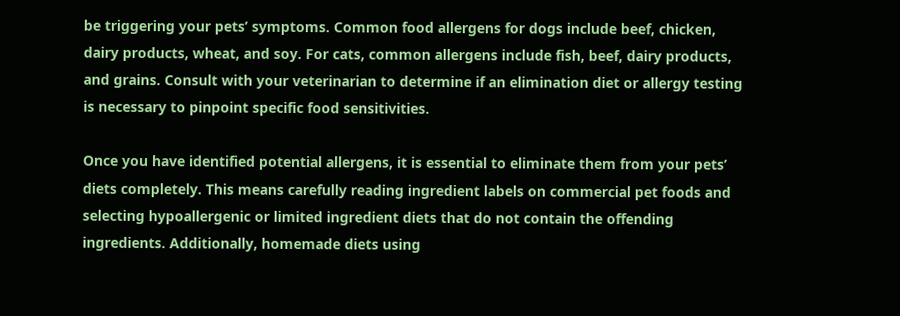be triggering your pets’ symptoms. Common food allergens for dogs include beef, chicken, dairy products, wheat, and soy. For cats, common allergens include fish, beef, dairy products, and grains. Consult with your veterinarian to determine if an elimination diet or allergy testing is necessary to pinpoint specific food sensitivities.

Once you have identified potential allergens, it is essential to eliminate them from your pets’ diets completely. This means carefully reading ingredient labels on commercial pet foods and selecting hypoallergenic or limited ingredient diets that do not contain the offending ingredients. Additionally, homemade diets using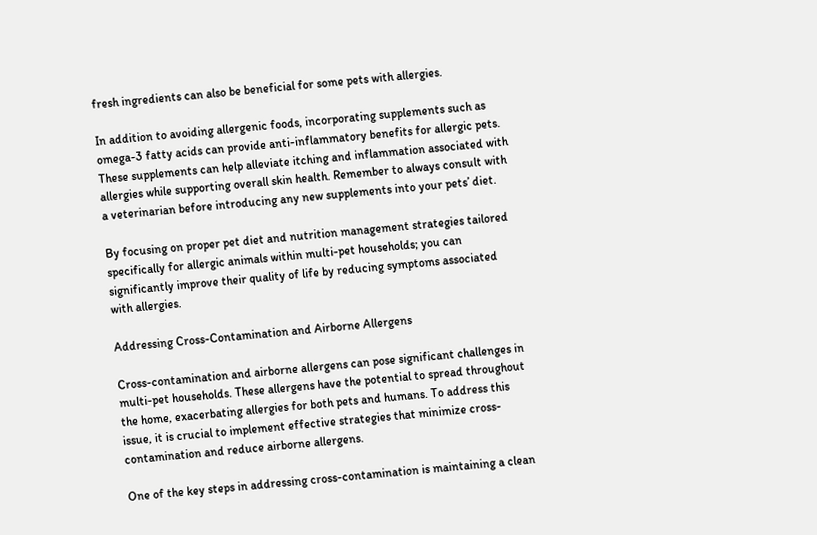fresh ingredients can also be beneficial for some pets with allergies.

In addition to avoiding allergenic foods, incorporating supplements such as omega-3 fatty acids can provide anti-inflammatory benefits for allergic pets. These supplements can help alleviate itching and inflammation associated with allergies while supporting overall skin health. Remember to always consult with a veterinarian before introducing any new supplements into your pets’ diet.

By focusing on proper pet diet and nutrition management strategies tailored specifically for allergic animals within multi-pet households; you can significantly improve their quality of life by reducing symptoms associated with allergies.

Addressing Cross-Contamination and Airborne Allergens

Cross-contamination and airborne allergens can pose significant challenges in multi-pet households. These allergens have the potential to spread throughout the home, exacerbating allergies for both pets and humans. To address this issue, it is crucial to implement effective strategies that minimize cross-contamination and reduce airborne allergens.

One of the key steps in addressing cross-contamination is maintaining a clean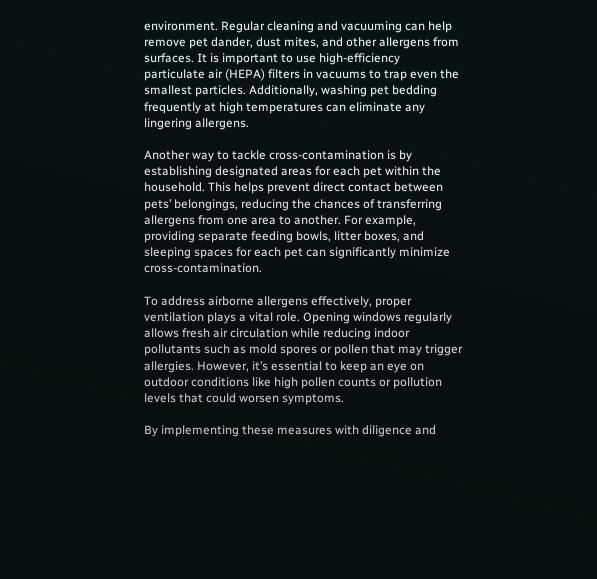environment. Regular cleaning and vacuuming can help remove pet dander, dust mites, and other allergens from surfaces. It is important to use high-efficiency particulate air (HEPA) filters in vacuums to trap even the smallest particles. Additionally, washing pet bedding frequently at high temperatures can eliminate any lingering allergens.

Another way to tackle cross-contamination is by establishing designated areas for each pet within the household. This helps prevent direct contact between pets’ belongings, reducing the chances of transferring allergens from one area to another. For example, providing separate feeding bowls, litter boxes, and sleeping spaces for each pet can significantly minimize cross-contamination.

To address airborne allergens effectively, proper ventilation plays a vital role. Opening windows regularly allows fresh air circulation while reducing indoor pollutants such as mold spores or pollen that may trigger allergies. However, it’s essential to keep an eye on outdoor conditions like high pollen counts or pollution levels that could worsen symptoms.

By implementing these measures with diligence and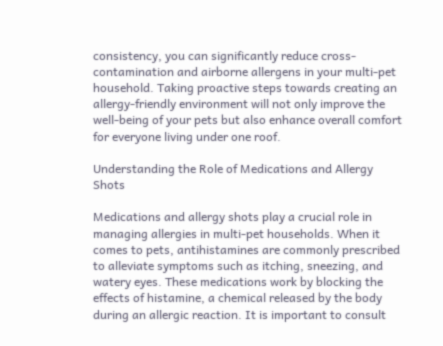consistency, you can significantly reduce cross-contamination and airborne allergens in your multi-pet household. Taking proactive steps towards creating an allergy-friendly environment will not only improve the well-being of your pets but also enhance overall comfort for everyone living under one roof.

Understanding the Role of Medications and Allergy Shots

Medications and allergy shots play a crucial role in managing allergies in multi-pet households. When it comes to pets, antihistamines are commonly prescribed to alleviate symptoms such as itching, sneezing, and watery eyes. These medications work by blocking the effects of histamine, a chemical released by the body during an allergic reaction. It is important to consult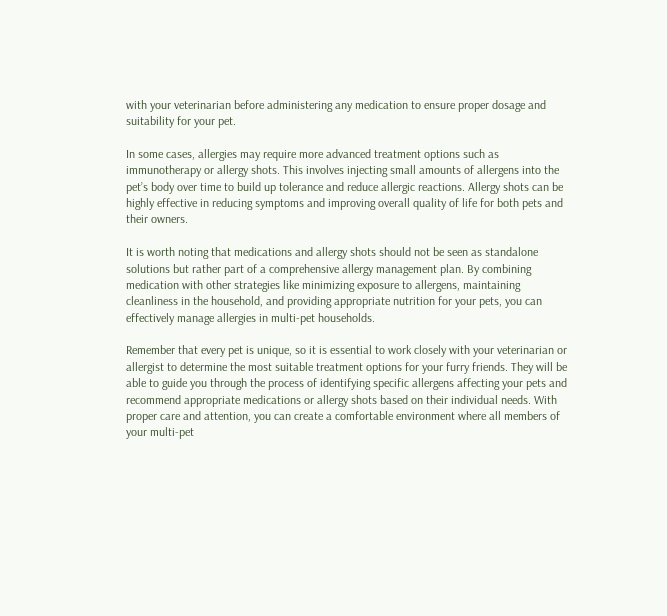with your veterinarian before administering any medication to ensure proper dosage and suitability for your pet.

In some cases, allergies may require more advanced treatment options such as immunotherapy or allergy shots. This involves injecting small amounts of allergens into the pet’s body over time to build up tolerance and reduce allergic reactions. Allergy shots can be highly effective in reducing symptoms and improving overall quality of life for both pets and their owners.

It is worth noting that medications and allergy shots should not be seen as standalone solutions but rather part of a comprehensive allergy management plan. By combining medication with other strategies like minimizing exposure to allergens, maintaining cleanliness in the household, and providing appropriate nutrition for your pets, you can effectively manage allergies in multi-pet households.

Remember that every pet is unique, so it is essential to work closely with your veterinarian or allergist to determine the most suitable treatment options for your furry friends. They will be able to guide you through the process of identifying specific allergens affecting your pets and recommend appropriate medications or allergy shots based on their individual needs. With proper care and attention, you can create a comfortable environment where all members of your multi-pet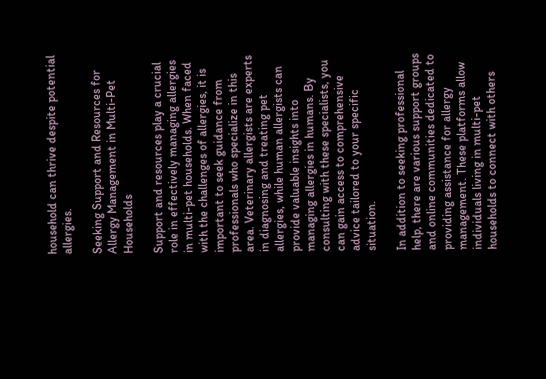household can thrive despite potential allergies.

Seeking Support and Resources for Allergy Management in Multi-Pet Households

Support and resources play a crucial role in effectively managing allergies in multi-pet households. When faced with the challenges of allergies, it is important to seek guidance from professionals who specialize in this area. Veterinary allergists are experts in diagnosing and treating pet allergies, while human allergists can provide valuable insights into managing allergies in humans. By consulting with these specialists, you can gain access to comprehensive advice tailored to your specific situation.

In addition to seeking professional help, there are various support groups and online communities dedicated to providing assistance for allergy management. These platforms allow individuals living in multi-pet households to connect with others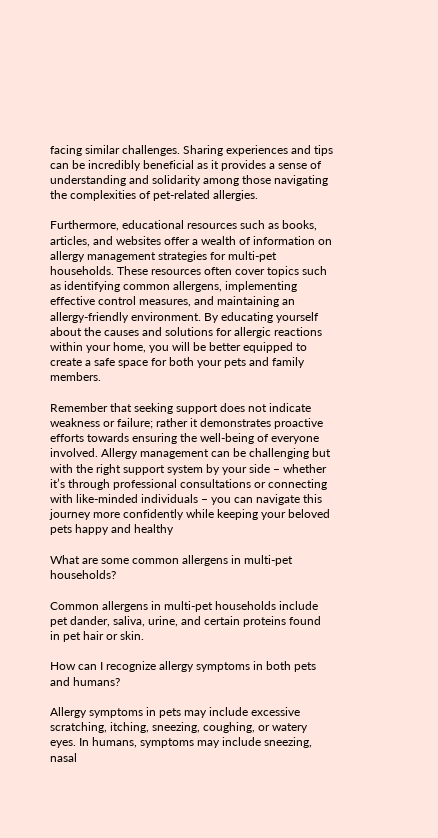facing similar challenges. Sharing experiences and tips can be incredibly beneficial as it provides a sense of understanding and solidarity among those navigating the complexities of pet-related allergies.

Furthermore, educational resources such as books, articles, and websites offer a wealth of information on allergy management strategies for multi-pet households. These resources often cover topics such as identifying common allergens, implementing effective control measures, and maintaining an allergy-friendly environment. By educating yourself about the causes and solutions for allergic reactions within your home, you will be better equipped to create a safe space for both your pets and family members.

Remember that seeking support does not indicate weakness or failure; rather it demonstrates proactive efforts towards ensuring the well-being of everyone involved. Allergy management can be challenging but with the right support system by your side – whether it’s through professional consultations or connecting with like-minded individuals – you can navigate this journey more confidently while keeping your beloved pets happy and healthy

What are some common allergens in multi-pet households?

Common allergens in multi-pet households include pet dander, saliva, urine, and certain proteins found in pet hair or skin.

How can I recognize allergy symptoms in both pets and humans?

Allergy symptoms in pets may include excessive scratching, itching, sneezing, coughing, or watery eyes. In humans, symptoms may include sneezing, nasal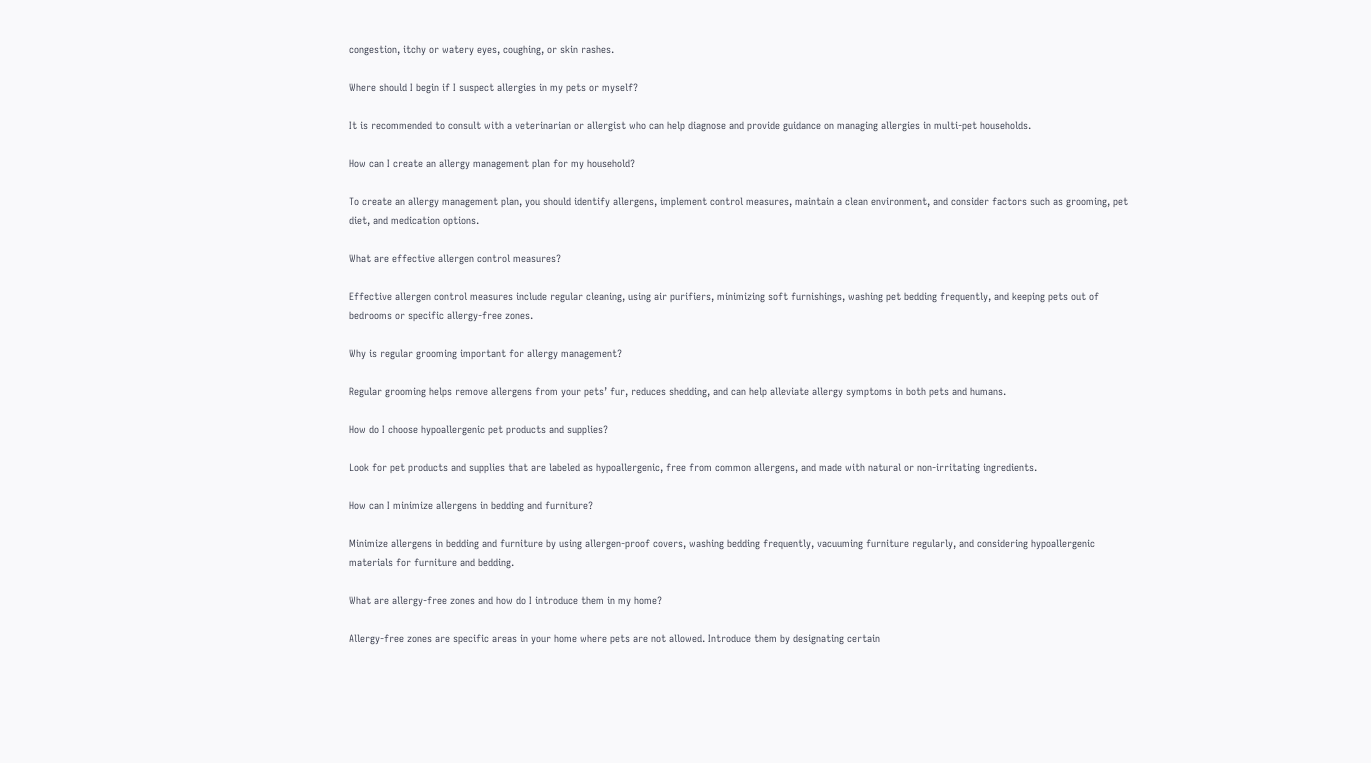congestion, itchy or watery eyes, coughing, or skin rashes.

Where should I begin if I suspect allergies in my pets or myself?

It is recommended to consult with a veterinarian or allergist who can help diagnose and provide guidance on managing allergies in multi-pet households.

How can I create an allergy management plan for my household?

To create an allergy management plan, you should identify allergens, implement control measures, maintain a clean environment, and consider factors such as grooming, pet diet, and medication options.

What are effective allergen control measures?

Effective allergen control measures include regular cleaning, using air purifiers, minimizing soft furnishings, washing pet bedding frequently, and keeping pets out of bedrooms or specific allergy-free zones.

Why is regular grooming important for allergy management?

Regular grooming helps remove allergens from your pets’ fur, reduces shedding, and can help alleviate allergy symptoms in both pets and humans.

How do I choose hypoallergenic pet products and supplies?

Look for pet products and supplies that are labeled as hypoallergenic, free from common allergens, and made with natural or non-irritating ingredients.

How can I minimize allergens in bedding and furniture?

Minimize allergens in bedding and furniture by using allergen-proof covers, washing bedding frequently, vacuuming furniture regularly, and considering hypoallergenic materials for furniture and bedding.

What are allergy-free zones and how do I introduce them in my home?

Allergy-free zones are specific areas in your home where pets are not allowed. Introduce them by designating certain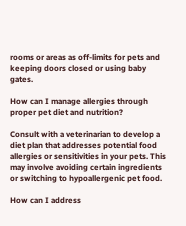rooms or areas as off-limits for pets and keeping doors closed or using baby gates.

How can I manage allergies through proper pet diet and nutrition?

Consult with a veterinarian to develop a diet plan that addresses potential food allergies or sensitivities in your pets. This may involve avoiding certain ingredients or switching to hypoallergenic pet food.

How can I address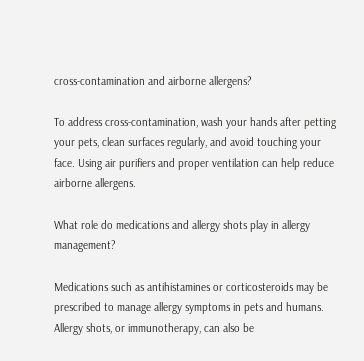cross-contamination and airborne allergens?

To address cross-contamination, wash your hands after petting your pets, clean surfaces regularly, and avoid touching your face. Using air purifiers and proper ventilation can help reduce airborne allergens.

What role do medications and allergy shots play in allergy management?

Medications such as antihistamines or corticosteroids may be prescribed to manage allergy symptoms in pets and humans. Allergy shots, or immunotherapy, can also be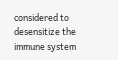considered to desensitize the immune system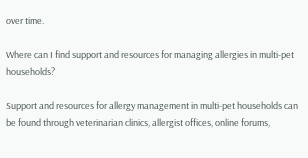over time.

Where can I find support and resources for managing allergies in multi-pet households?

Support and resources for allergy management in multi-pet households can be found through veterinarian clinics, allergist offices, online forums,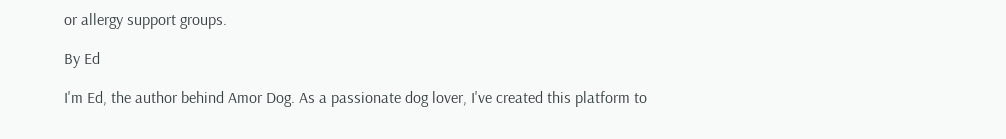or allergy support groups.

By Ed

I'm Ed, the author behind Amor Dog. As a passionate dog lover, I've created this platform to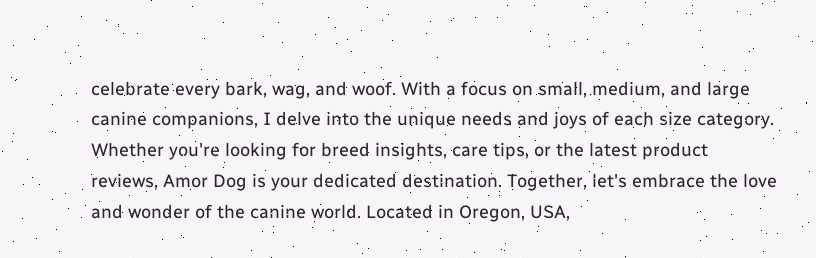celebrate every bark, wag, and woof. With a focus on small, medium, and large canine companions, I delve into the unique needs and joys of each size category. Whether you're looking for breed insights, care tips, or the latest product reviews, Amor Dog is your dedicated destination. Together, let's embrace the love and wonder of the canine world. Located in Oregon, USA,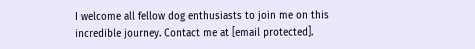I welcome all fellow dog enthusiasts to join me on this incredible journey. Contact me at [email protected].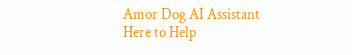Amor Dog AI Assistant
Here to Help